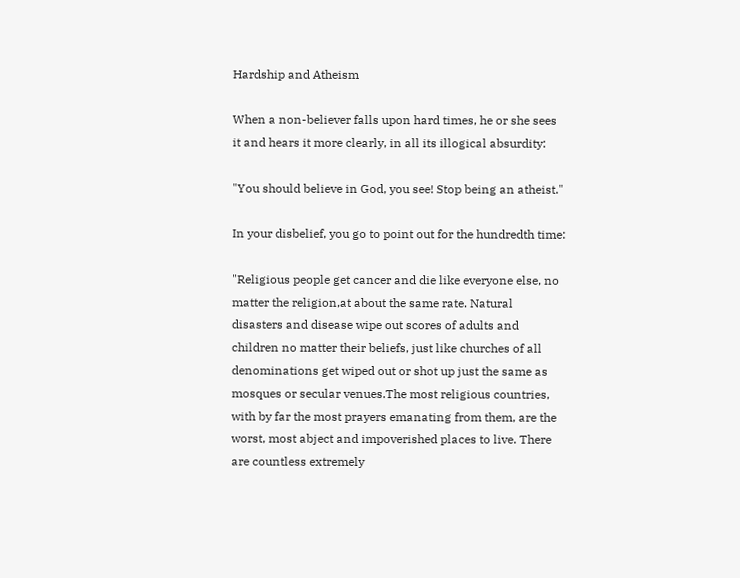Hardship and Atheism

When a non-believer falls upon hard times, he or she sees it and hears it more clearly, in all its illogical absurdity:

"You should believe in God, you see! Stop being an atheist."

In your disbelief, you go to point out for the hundredth time:

"Religious people get cancer and die like everyone else, no matter the religion,at about the same rate. Natural disasters and disease wipe out scores of adults and children no matter their beliefs, just like churches of all denominations get wiped out or shot up just the same as mosques or secular venues.The most religious countries, with by far the most prayers emanating from them, are the worst, most abject and impoverished places to live. There are countless extremely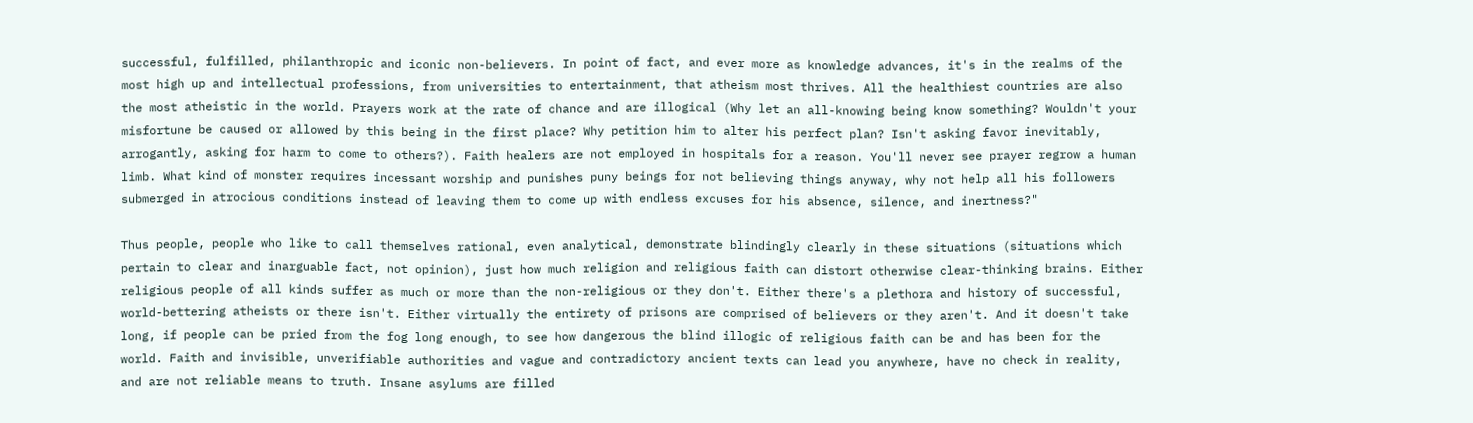successful, fulfilled, philanthropic and iconic non-believers. In point of fact, and ever more as knowledge advances, it's in the realms of the most high up and intellectual professions, from universities to entertainment, that atheism most thrives. All the healthiest countries are also the most atheistic in the world. Prayers work at the rate of chance and are illogical (Why let an all-knowing being know something? Wouldn't your misfortune be caused or allowed by this being in the first place? Why petition him to alter his perfect plan? Isn't asking favor inevitably, arrogantly, asking for harm to come to others?). Faith healers are not employed in hospitals for a reason. You'll never see prayer regrow a human limb. What kind of monster requires incessant worship and punishes puny beings for not believing things anyway, why not help all his followers submerged in atrocious conditions instead of leaving them to come up with endless excuses for his absence, silence, and inertness?"

Thus people, people who like to call themselves rational, even analytical, demonstrate blindingly clearly in these situations (situations which pertain to clear and inarguable fact, not opinion), just how much religion and religious faith can distort otherwise clear-thinking brains. Either religious people of all kinds suffer as much or more than the non-religious or they don't. Either there's a plethora and history of successful, world-bettering atheists or there isn't. Either virtually the entirety of prisons are comprised of believers or they aren't. And it doesn't take long, if people can be pried from the fog long enough, to see how dangerous the blind illogic of religious faith can be and has been for the world. Faith and invisible, unverifiable authorities and vague and contradictory ancient texts can lead you anywhere, have no check in reality, and are not reliable means to truth. Insane asylums are filled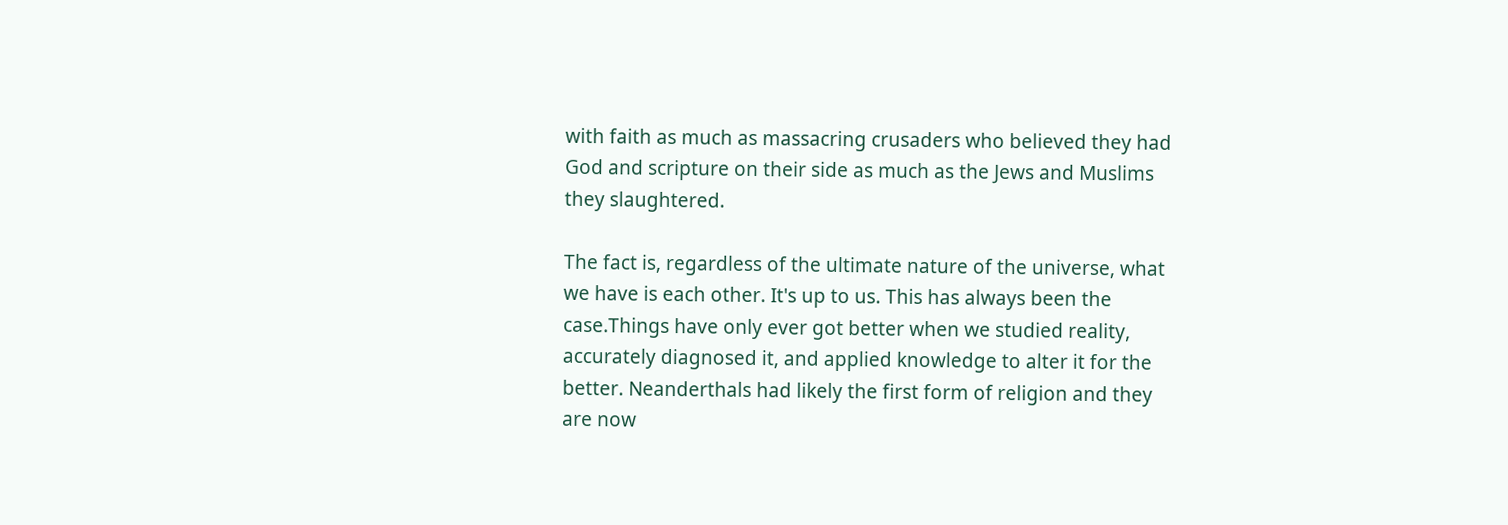with faith as much as massacring crusaders who believed they had God and scripture on their side as much as the Jews and Muslims they slaughtered.

The fact is, regardless of the ultimate nature of the universe, what we have is each other. It's up to us. This has always been the case.Things have only ever got better when we studied reality, accurately diagnosed it, and applied knowledge to alter it for the better. Neanderthals had likely the first form of religion and they are now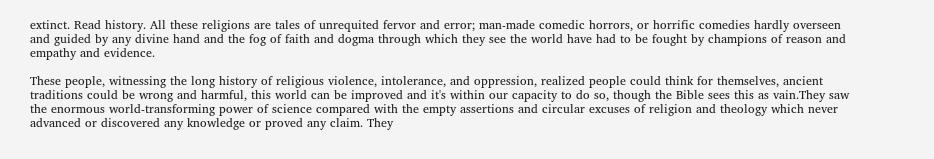extinct. Read history. All these religions are tales of unrequited fervor and error; man-made comedic horrors, or horrific comedies hardly overseen and guided by any divine hand and the fog of faith and dogma through which they see the world have had to be fought by champions of reason and empathy and evidence.

These people, witnessing the long history of religious violence, intolerance, and oppression, realized people could think for themselves, ancient traditions could be wrong and harmful, this world can be improved and it's within our capacity to do so, though the Bible sees this as vain.They saw the enormous world-transforming power of science compared with the empty assertions and circular excuses of religion and theology which never advanced or discovered any knowledge or proved any claim. They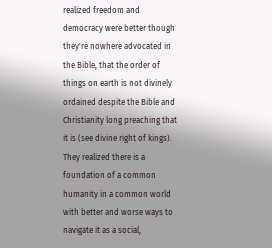realized freedom and democracy were better though they're nowhere advocated in the Bible, that the order of things on earth is not divinely ordained despite the Bible and Christianity long preaching that it is (see divine right of kings). They realized there is a foundation of a common humanity in a common world with better and worse ways to navigate it as a social,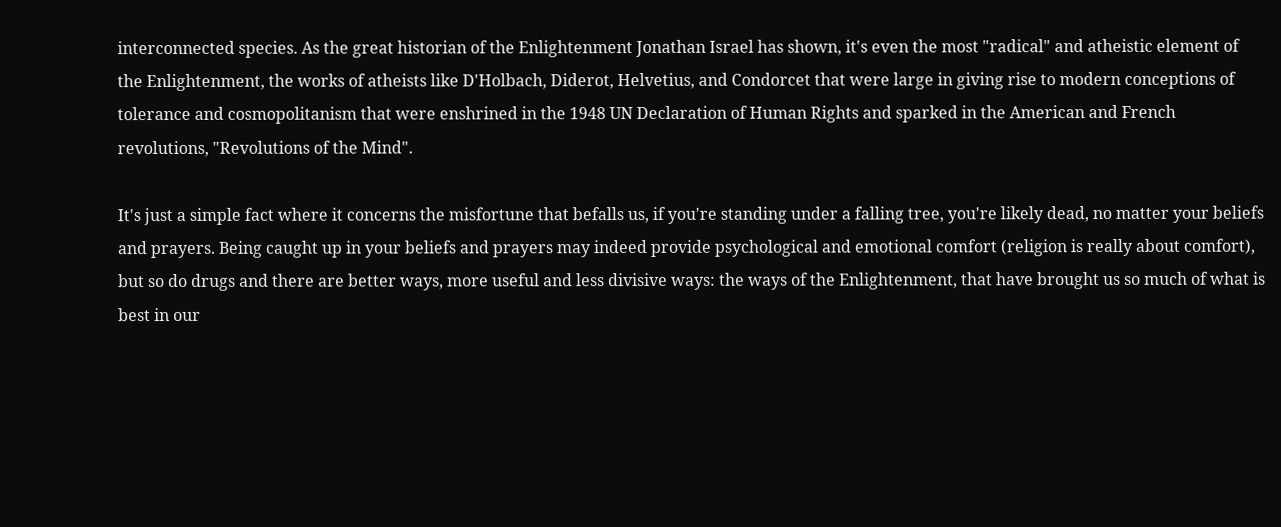interconnected species. As the great historian of the Enlightenment Jonathan Israel has shown, it's even the most "radical" and atheistic element of the Enlightenment, the works of atheists like D'Holbach, Diderot, Helvetius, and Condorcet that were large in giving rise to modern conceptions of tolerance and cosmopolitanism that were enshrined in the 1948 UN Declaration of Human Rights and sparked in the American and French revolutions, "Revolutions of the Mind".

It's just a simple fact where it concerns the misfortune that befalls us, if you're standing under a falling tree, you're likely dead, no matter your beliefs and prayers. Being caught up in your beliefs and prayers may indeed provide psychological and emotional comfort (religion is really about comfort), but so do drugs and there are better ways, more useful and less divisive ways: the ways of the Enlightenment, that have brought us so much of what is best in our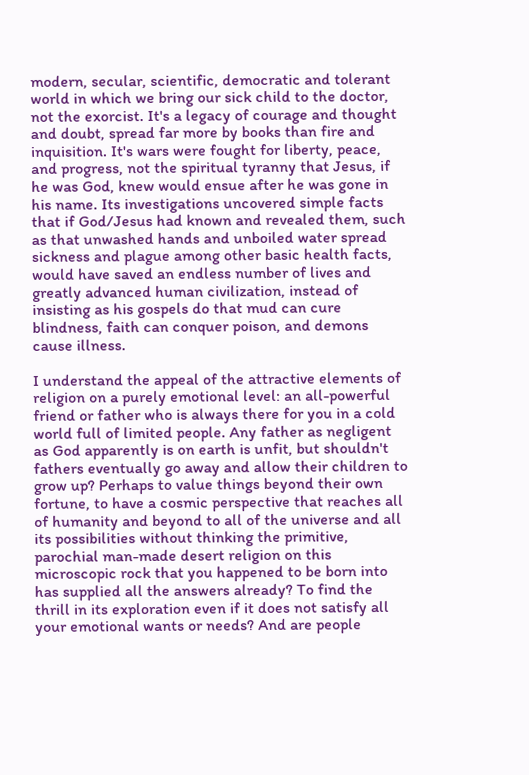modern, secular, scientific, democratic and tolerant world in which we bring our sick child to the doctor, not the exorcist. It's a legacy of courage and thought and doubt, spread far more by books than fire and inquisition. It's wars were fought for liberty, peace, and progress, not the spiritual tyranny that Jesus, if he was God, knew would ensue after he was gone in his name. Its investigations uncovered simple facts that if God/Jesus had known and revealed them, such as that unwashed hands and unboiled water spread sickness and plague among other basic health facts, would have saved an endless number of lives and greatly advanced human civilization, instead of insisting as his gospels do that mud can cure blindness, faith can conquer poison, and demons cause illness.

I understand the appeal of the attractive elements of religion on a purely emotional level: an all-powerful friend or father who is always there for you in a cold world full of limited people. Any father as negligent as God apparently is on earth is unfit, but shouldn't fathers eventually go away and allow their children to grow up? Perhaps to value things beyond their own fortune, to have a cosmic perspective that reaches all of humanity and beyond to all of the universe and all its possibilities without thinking the primitive, parochial man-made desert religion on this microscopic rock that you happened to be born into has supplied all the answers already? To find the thrill in its exploration even if it does not satisfy all your emotional wants or needs? And are people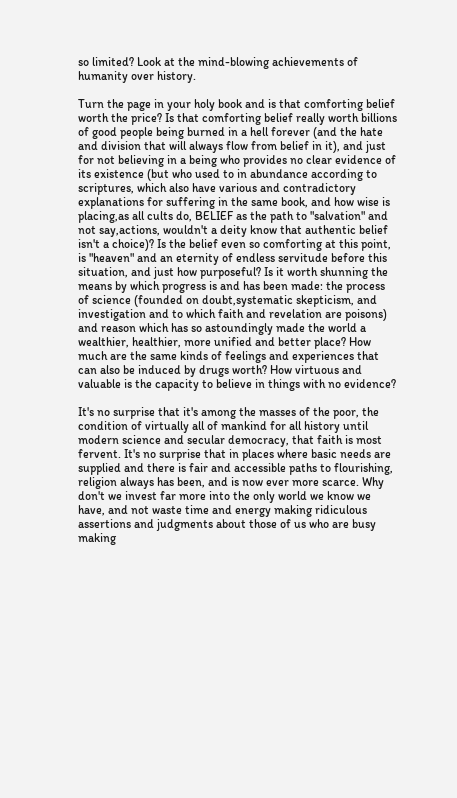so limited? Look at the mind-blowing achievements of humanity over history.

Turn the page in your holy book and is that comforting belief worth the price? Is that comforting belief really worth billions of good people being burned in a hell forever (and the hate and division that will always flow from belief in it), and just for not believing in a being who provides no clear evidence of its existence (but who used to in abundance according to scriptures, which also have various and contradictory explanations for suffering in the same book, and how wise is placing,as all cults do, BELIEF as the path to "salvation" and not say,actions, wouldn't a deity know that authentic belief isn't a choice)? Is the belief even so comforting at this point, is "heaven" and an eternity of endless servitude before this situation, and just how purposeful? Is it worth shunning the means by which progress is and has been made: the process of science (founded on doubt,systematic skepticism, and investigation and to which faith and revelation are poisons) and reason which has so astoundingly made the world a wealthier, healthier, more unified and better place? How much are the same kinds of feelings and experiences that can also be induced by drugs worth? How virtuous and valuable is the capacity to believe in things with no evidence?

It's no surprise that it's among the masses of the poor, the condition of virtually all of mankind for all history until modern science and secular democracy, that faith is most fervent. It's no surprise that in places where basic needs are supplied and there is fair and accessible paths to flourishing, religion always has been, and is now ever more scarce. Why don't we invest far more into the only world we know we have, and not waste time and energy making ridiculous assertions and judgments about those of us who are busy making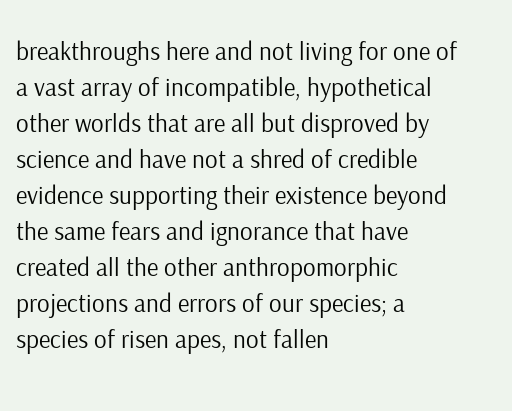breakthroughs here and not living for one of a vast array of incompatible, hypothetical other worlds that are all but disproved by science and have not a shred of credible evidence supporting their existence beyond the same fears and ignorance that have created all the other anthropomorphic projections and errors of our species; a species of risen apes, not fallen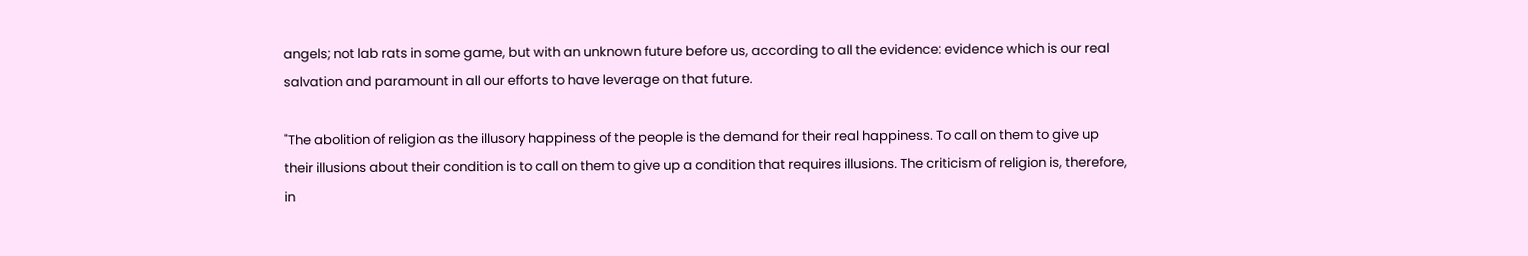angels; not lab rats in some game, but with an unknown future before us, according to all the evidence: evidence which is our real salvation and paramount in all our efforts to have leverage on that future.

"The abolition of religion as the illusory happiness of the people is the demand for their real happiness. To call on them to give up their illusions about their condition is to call on them to give up a condition that requires illusions. The criticism of religion is, therefore, in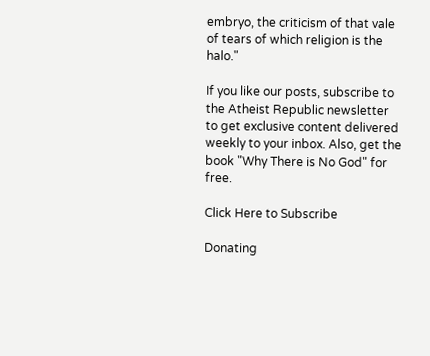embryo, the criticism of that vale of tears of which religion is the halo."

If you like our posts, subscribe to the Atheist Republic newsletter to get exclusive content delivered weekly to your inbox. Also, get the book "Why There is No God" for free.

Click Here to Subscribe

Donating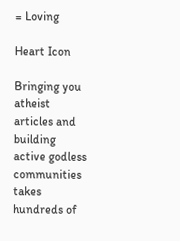= Loving

Heart Icon

Bringing you atheist articles and building active godless communities takes hundreds of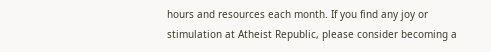hours and resources each month. If you find any joy or stimulation at Atheist Republic, please consider becoming a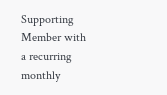Supporting Member with a recurring monthly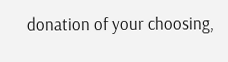donation of your choosing,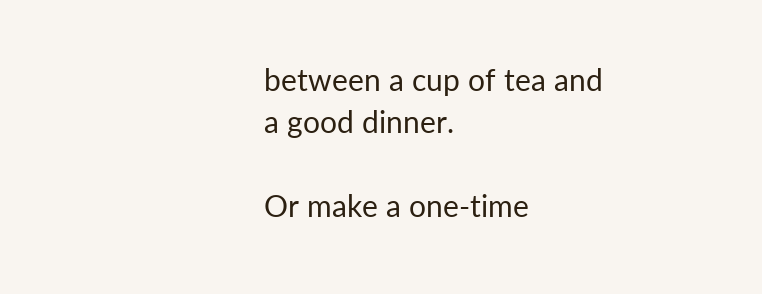between a cup of tea and a good dinner.

Or make a one-time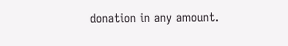donation in any amount.